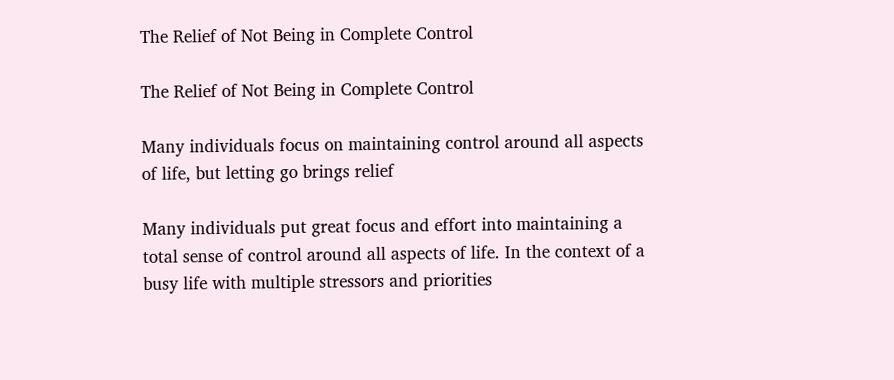The Relief of Not Being in Complete Control

The Relief of Not Being in Complete Control

Many individuals focus on maintaining control around all aspects of life, but letting go brings relief

Many individuals put great focus and effort into maintaining a total sense of control around all aspects of life. In the context of a busy life with multiple stressors and priorities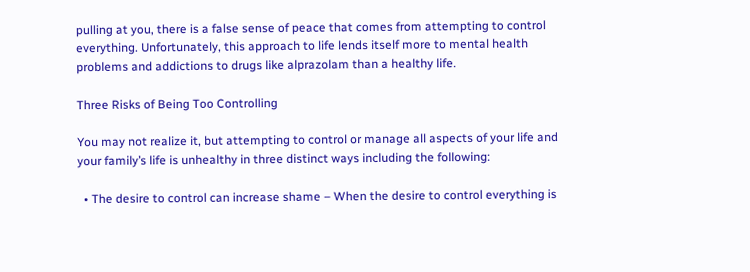pulling at you, there is a false sense of peace that comes from attempting to control everything. Unfortunately, this approach to life lends itself more to mental health problems and addictions to drugs like alprazolam than a healthy life.

Three Risks of Being Too Controlling

You may not realize it, but attempting to control or manage all aspects of your life and your family’s life is unhealthy in three distinct ways including the following:

  • The desire to control can increase shame – When the desire to control everything is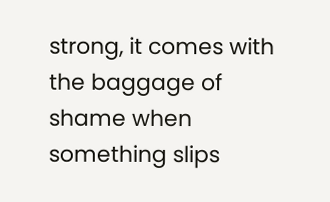strong, it comes with the baggage of shame when something slips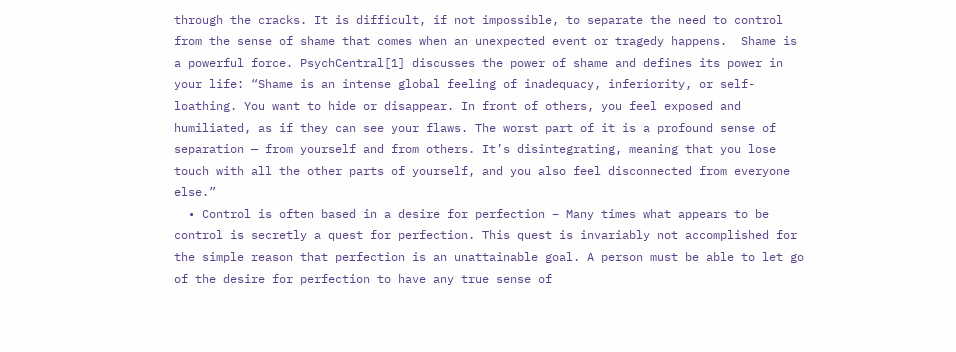through the cracks. It is difficult, if not impossible, to separate the need to control from the sense of shame that comes when an unexpected event or tragedy happens.  Shame is a powerful force. PsychCentral[1] discusses the power of shame and defines its power in your life: “Shame is an intense global feeling of inadequacy, inferiority, or self-loathing. You want to hide or disappear. In front of others, you feel exposed and humiliated, as if they can see your flaws. The worst part of it is a profound sense of separation — from yourself and from others. It’s disintegrating, meaning that you lose touch with all the other parts of yourself, and you also feel disconnected from everyone else.”
  • Control is often based in a desire for perfection – Many times what appears to be control is secretly a quest for perfection. This quest is invariably not accomplished for the simple reason that perfection is an unattainable goal. A person must be able to let go of the desire for perfection to have any true sense of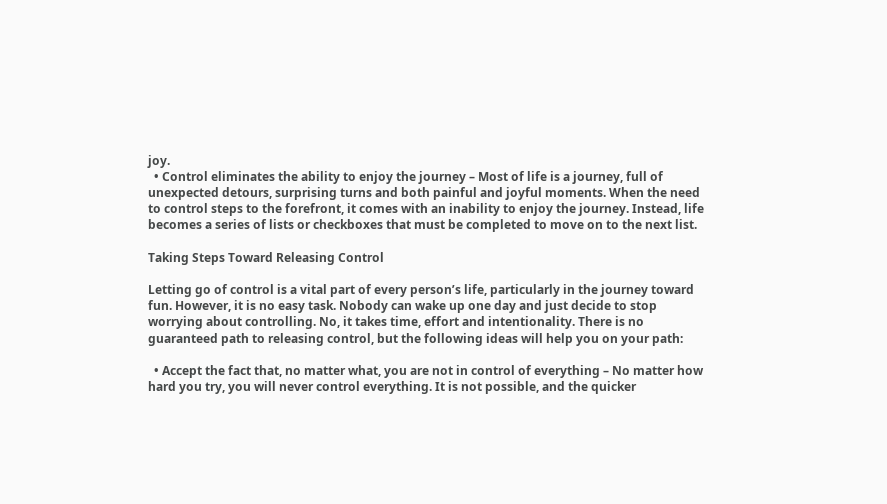joy.
  • Control eliminates the ability to enjoy the journey – Most of life is a journey, full of unexpected detours, surprising turns and both painful and joyful moments. When the need to control steps to the forefront, it comes with an inability to enjoy the journey. Instead, life becomes a series of lists or checkboxes that must be completed to move on to the next list.

Taking Steps Toward Releasing Control

Letting go of control is a vital part of every person’s life, particularly in the journey toward fun. However, it is no easy task. Nobody can wake up one day and just decide to stop worrying about controlling. No, it takes time, effort and intentionality. There is no guaranteed path to releasing control, but the following ideas will help you on your path:

  • Accept the fact that, no matter what, you are not in control of everything – No matter how hard you try, you will never control everything. It is not possible, and the quicker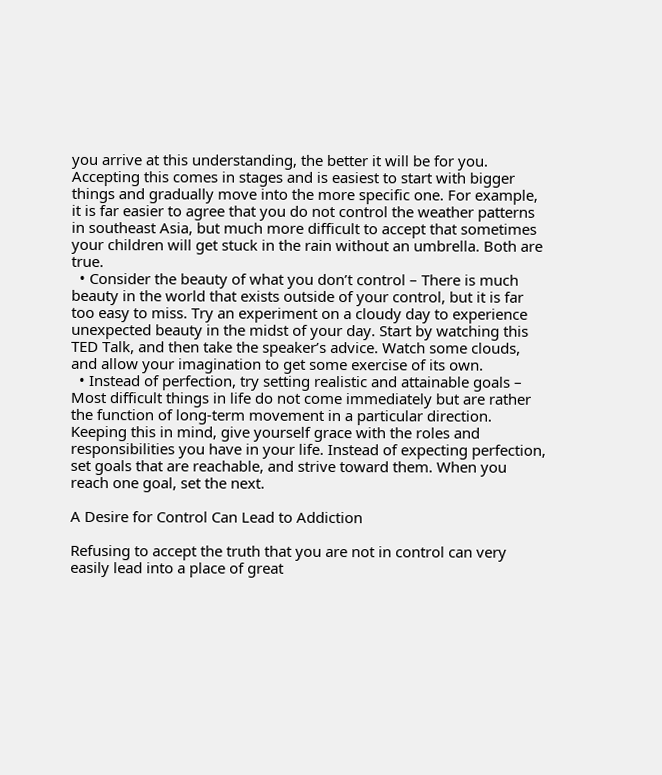you arrive at this understanding, the better it will be for you. Accepting this comes in stages and is easiest to start with bigger things and gradually move into the more specific one. For example, it is far easier to agree that you do not control the weather patterns in southeast Asia, but much more difficult to accept that sometimes your children will get stuck in the rain without an umbrella. Both are true.
  • Consider the beauty of what you don’t control – There is much beauty in the world that exists outside of your control, but it is far too easy to miss. Try an experiment on a cloudy day to experience unexpected beauty in the midst of your day. Start by watching this TED Talk, and then take the speaker’s advice. Watch some clouds, and allow your imagination to get some exercise of its own.
  • Instead of perfection, try setting realistic and attainable goals – Most difficult things in life do not come immediately but are rather the function of long-term movement in a particular direction. Keeping this in mind, give yourself grace with the roles and responsibilities you have in your life. Instead of expecting perfection, set goals that are reachable, and strive toward them. When you reach one goal, set the next.

A Desire for Control Can Lead to Addiction

Refusing to accept the truth that you are not in control can very easily lead into a place of great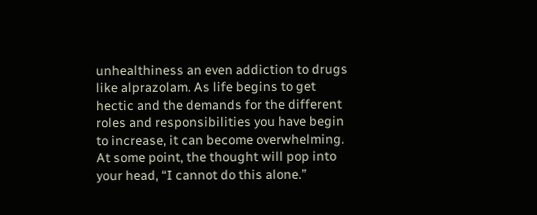unhealthiness an even addiction to drugs like alprazolam. As life begins to get hectic and the demands for the different roles and responsibilities you have begin to increase, it can become overwhelming. At some point, the thought will pop into your head, “I cannot do this alone.”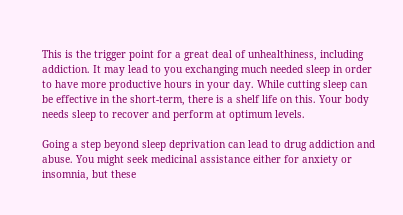This is the trigger point for a great deal of unhealthiness, including addiction. It may lead to you exchanging much needed sleep in order to have more productive hours in your day. While cutting sleep can be effective in the short-term, there is a shelf life on this. Your body needs sleep to recover and perform at optimum levels.

Going a step beyond sleep deprivation can lead to drug addiction and abuse. You might seek medicinal assistance either for anxiety or insomnia, but these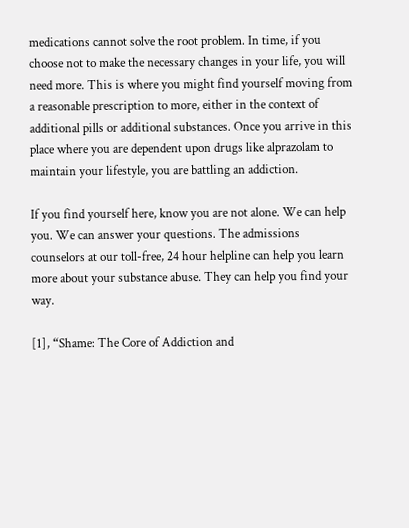medications cannot solve the root problem. In time, if you choose not to make the necessary changes in your life, you will need more. This is where you might find yourself moving from a reasonable prescription to more, either in the context of additional pills or additional substances. Once you arrive in this place where you are dependent upon drugs like alprazolam to maintain your lifestyle, you are battling an addiction.

If you find yourself here, know you are not alone. We can help you. We can answer your questions. The admissions counselors at our toll-free, 24 hour helpline can help you learn more about your substance abuse. They can help you find your way.

[1], “Shame: The Core of Addiction and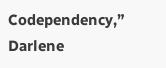Codependency,” Darlene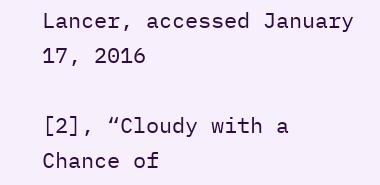Lancer, accessed January 17, 2016

[2], “Cloudy with a Chance of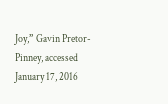Joy,” Gavin Pretor-Pinney, accessed January 17, 2016